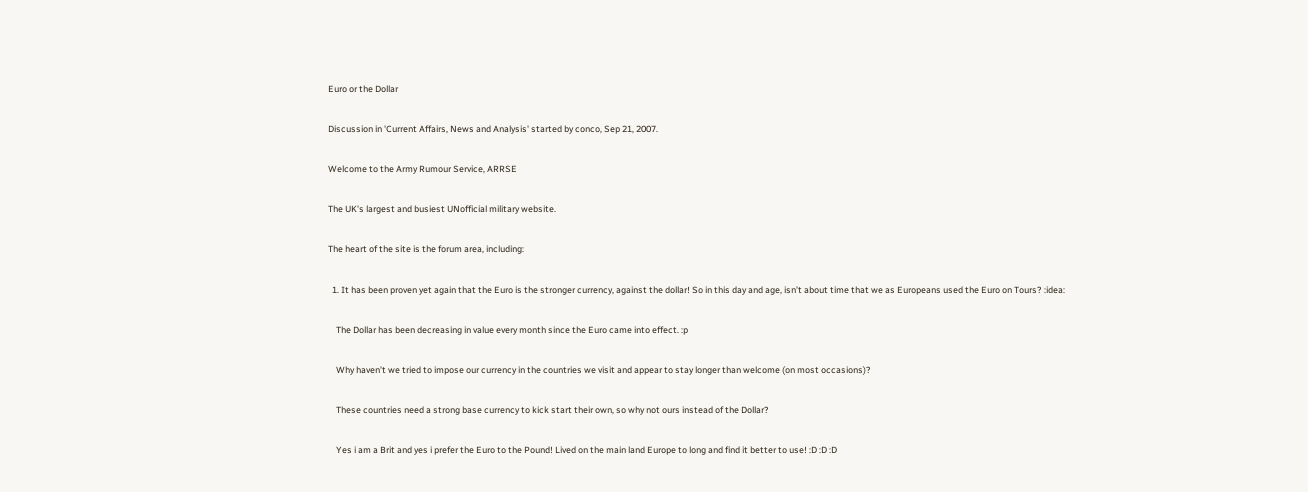Euro or the Dollar

Discussion in 'Current Affairs, News and Analysis' started by conco, Sep 21, 2007.

Welcome to the Army Rumour Service, ARRSE

The UK's largest and busiest UNofficial military website.

The heart of the site is the forum area, including:

  1. It has been proven yet again that the Euro is the stronger currency, against the dollar! So in this day and age, isn’t about time that we as Europeans used the Euro on Tours? :idea:

    The Dollar has been decreasing in value every month since the Euro came into effect. :p

    Why haven’t we tried to impose our currency in the countries we visit and appear to stay longer than welcome (on most occasions)?

    These countries need a strong base currency to kick start their own, so why not ours instead of the Dollar?

    Yes i am a Brit and yes i prefer the Euro to the Pound! Lived on the main land Europe to long and find it better to use! :D :D :D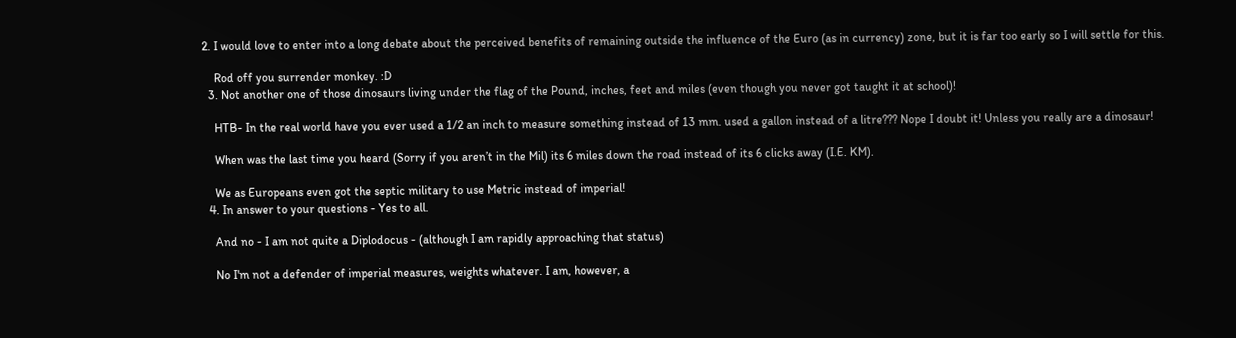2. I would love to enter into a long debate about the perceived benefits of remaining outside the influence of the Euro (as in currency) zone, but it is far too early so I will settle for this.

    Rod off you surrender monkey. :D
  3. Not another one of those dinosaurs living under the flag of the Pound, inches, feet and miles (even though you never got taught it at school)!

    HTB- In the real world have you ever used a 1/2 an inch to measure something instead of 13 mm. used a gallon instead of a litre??? Nope I doubt it! Unless you really are a dinosaur!

    When was the last time you heard (Sorry if you aren’t in the Mil) its 6 miles down the road instead of its 6 clicks away (I.E. KM).

    We as Europeans even got the septic military to use Metric instead of imperial!
  4. In answer to your questions - Yes to all.

    And no - I am not quite a Diplodocus - (although I am rapidly approaching that status)

    No I'm not a defender of imperial measures, weights whatever. I am, however, a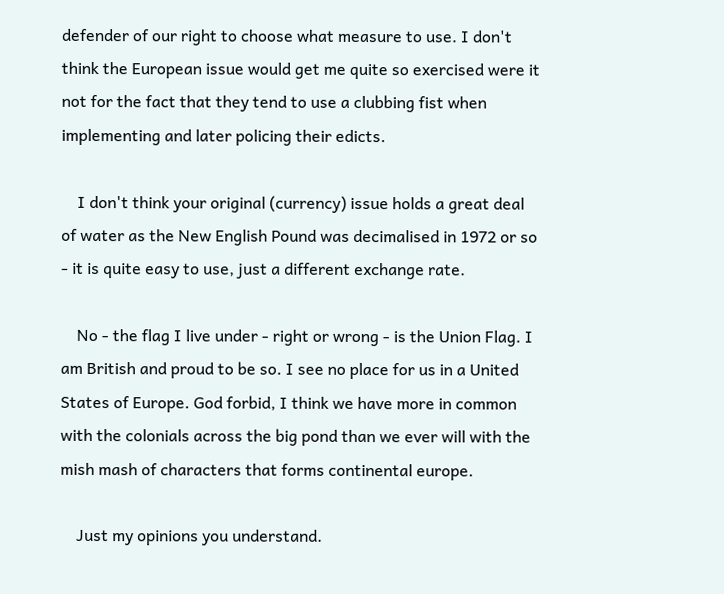defender of our right to choose what measure to use. I don't think the European issue would get me quite so exercised were it not for the fact that they tend to use a clubbing fist when implementing and later policing their edicts.

    I don't think your original (currency) issue holds a great deal of water as the New English Pound was decimalised in 1972 or so - it is quite easy to use, just a different exchange rate.

    No - the flag I live under - right or wrong - is the Union Flag. I am British and proud to be so. I see no place for us in a United States of Europe. God forbid, I think we have more in common with the colonials across the big pond than we ever will with the mish mash of characters that forms continental europe.

    Just my opinions you understand.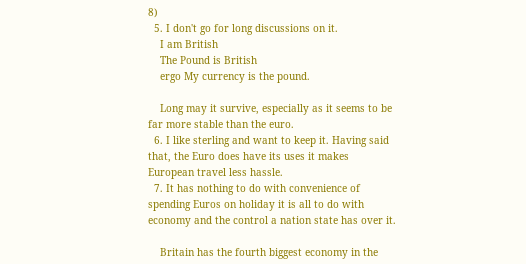8)
  5. I don't go for long discussions on it.
    I am British
    The Pound is British
    ergo My currency is the pound.

    Long may it survive, especially as it seems to be far more stable than the euro.
  6. I like sterling and want to keep it. Having said that, the Euro does have its uses it makes European travel less hassle.
  7. It has nothing to do with convenience of spending Euros on holiday it is all to do with economy and the control a nation state has over it.

    Britain has the fourth biggest economy in the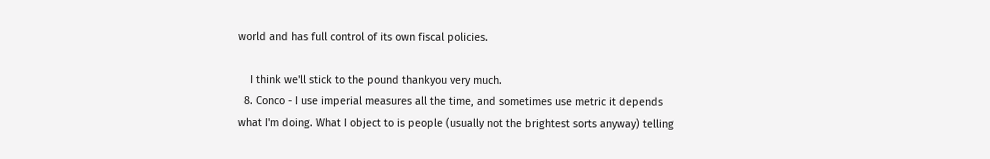world and has full control of its own fiscal policies.

    I think we'll stick to the pound thankyou very much.
  8. Conco - I use imperial measures all the time, and sometimes use metric it depends what I'm doing. What I object to is people (usually not the brightest sorts anyway) telling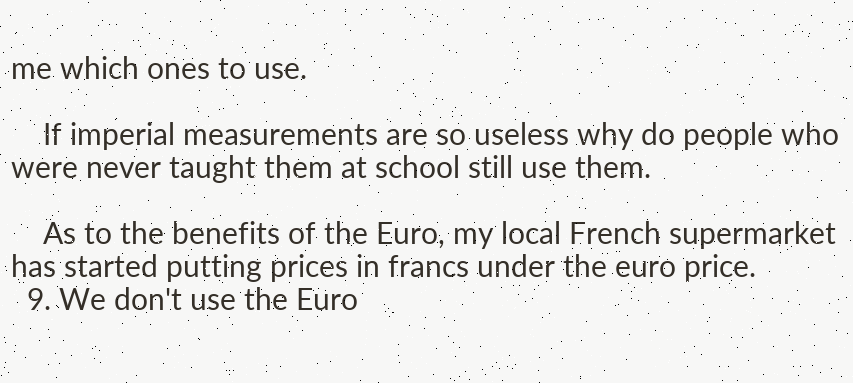me which ones to use.

    If imperial measurements are so useless why do people who were never taught them at school still use them.

    As to the benefits of the Euro, my local French supermarket has started putting prices in francs under the euro price.
  9. We don't use the Euro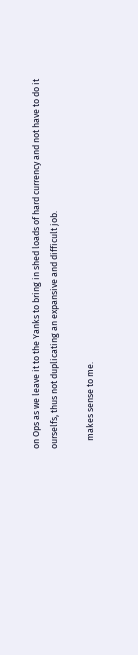on Ops as we leave it to the Yanks to bring in shed loads of hard currency and not have to do it ourselfs, thus not duplicating an expansive and difficult job.

    makes sense to me.